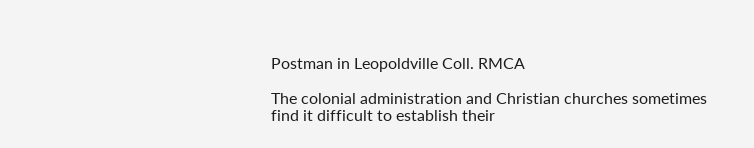Postman in Leopoldville Coll. RMCA

The colonial administration and Christian churches sometimes find it difficult to establish their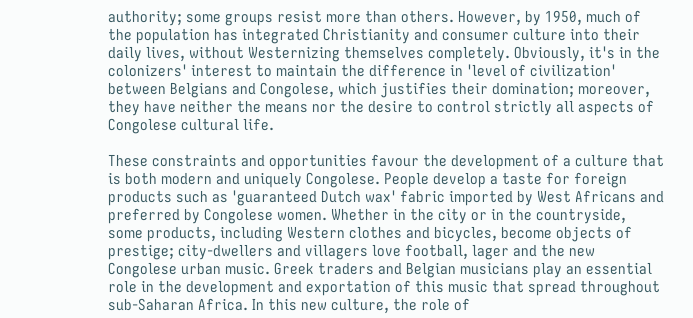authority; some groups resist more than others. However, by 1950, much of the population has integrated Christianity and consumer culture into their daily lives, without Westernizing themselves completely. Obviously, it's in the colonizers' interest to maintain the difference in 'level of civilization' between Belgians and Congolese, which justifies their domination; moreover, they have neither the means nor the desire to control strictly all aspects of Congolese cultural life.

These constraints and opportunities favour the development of a culture that is both modern and uniquely Congolese. People develop a taste for foreign products such as 'guaranteed Dutch wax' fabric imported by West Africans and preferred by Congolese women. Whether in the city or in the countryside, some products, including Western clothes and bicycles, become objects of prestige; city-dwellers and villagers love football, lager and the new Congolese urban music. Greek traders and Belgian musicians play an essential role in the development and exportation of this music that spread throughout sub-Saharan Africa. In this new culture, the role of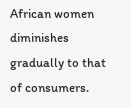African women diminishes gradually to that of consumers.